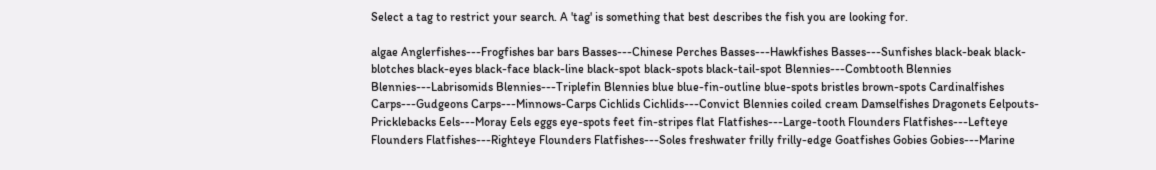Select a tag to restrict your search. A 'tag' is something that best describes the fish you are looking for.

algae Anglerfishes---Frogfishes bar bars Basses---Chinese Perches Basses---Hawkfishes Basses---Sunfishes black-beak black-blotches black-eyes black-face black-line black-spot black-spots black-tail-spot Blennies---Combtooth Blennies Blennies---Labrisomids Blennies---Triplefin Blennies blue blue-fin-outline blue-spots bristles brown-spots Cardinalfishes Carps---Gudgeons Carps---Minnows-Carps Cichlids Cichlids---Convict Blennies coiled cream Damselfishes Dragonets Eelpouts-Pricklebacks Eels---Moray Eels eggs eye-spots feet fin-stripes flat Flatfishes---Large-tooth Flounders Flatfishes---Lefteye Flounders Flatfishes---Righteye Flounders Flatfishes---Soles freshwater frilly frilly-edge Goatfishes Gobies Gobies---Marine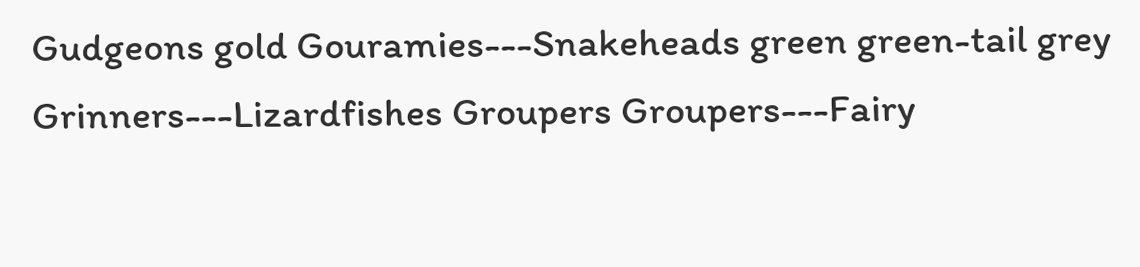Gudgeons gold Gouramies---Snakeheads green green-tail grey Grinners---Lizardfishes Groupers Groupers---Fairy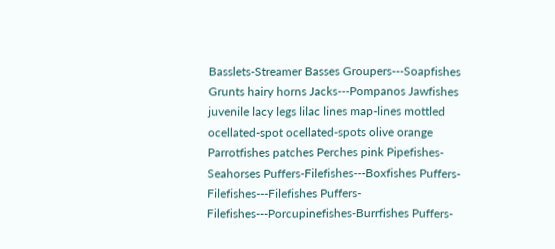Basslets-Streamer Basses Groupers---Soapfishes Grunts hairy horns Jacks---Pompanos Jawfishes juvenile lacy legs lilac lines map-lines mottled ocellated-spot ocellated-spots olive orange Parrotfishes patches Perches pink Pipefishes-Seahorses Puffers-Filefishes---Boxfishes Puffers-Filefishes---Filefishes Puffers-Filefishes---Porcupinefishes-Burrfishes Puffers-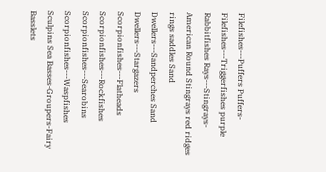Filefishes---Puffers Puffers-Filefishes---Triggerfishes purple Rabbitfishes Rays---Stingrays-American Round Stingrays red ridges rings saddles Sand Dwellers---Sandperches Sand Dwellers---Stargazers Scorpionfishes---Flatheads Scorpionfishes---Rockfishes Scorpionfishes---Searobins Scorpionfishes---Waspfishes Sculpins Sea Basses-Groupers-Fairy Basslets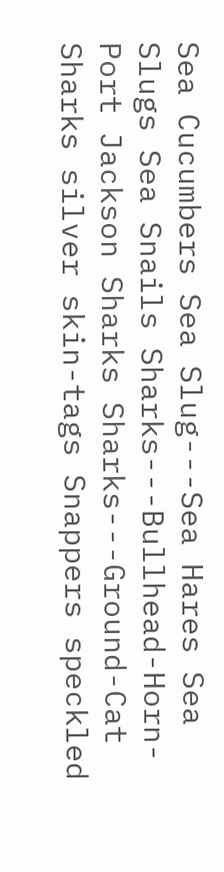Sea Cucumbers Sea Slug---Sea Hares Sea Slugs Sea Snails Sharks---Bullhead-Horn-Port Jackson Sharks Sharks---Ground-Cat Sharks silver skin-tags Snappers speckled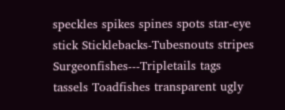speckles spikes spines spots star-eye stick Sticklebacks-Tubesnouts stripes Surgeonfishes---Tripletails tags tassels Toadfishes transparent ugly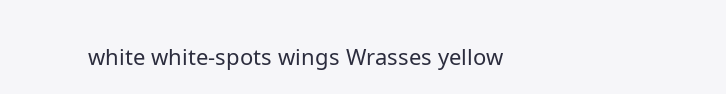white white-spots wings Wrasses yellow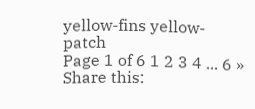yellow-fins yellow-patch
Page 1 of 6 1 2 3 4 ... 6 »
Share this: